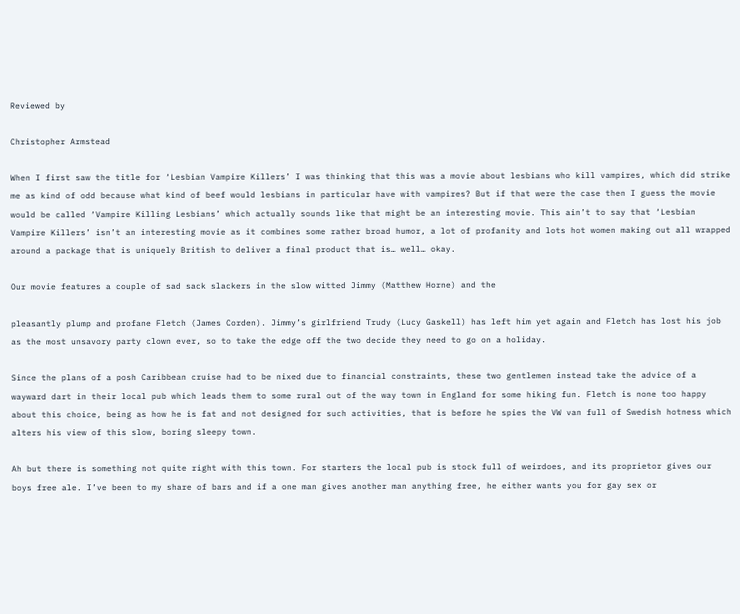Reviewed by

Christopher Armstead

When I first saw the title for ‘Lesbian Vampire Killers’ I was thinking that this was a movie about lesbians who kill vampires, which did strike me as kind of odd because what kind of beef would lesbians in particular have with vampires? But if that were the case then I guess the movie would be called ‘Vampire Killing Lesbians’ which actually sounds like that might be an interesting movie. This ain’t to say that ‘Lesbian Vampire Killers’ isn’t an interesting movie as it combines some rather broad humor, a lot of profanity and lots hot women making out all wrapped around a package that is uniquely British to deliver a final product that is… well… okay.

Our movie features a couple of sad sack slackers in the slow witted Jimmy (Matthew Horne) and the

pleasantly plump and profane Fletch (James Corden). Jimmy’s girlfriend Trudy (Lucy Gaskell) has left him yet again and Fletch has lost his job as the most unsavory party clown ever, so to take the edge off the two decide they need to go on a holiday.

Since the plans of a posh Caribbean cruise had to be nixed due to financial constraints, these two gentlemen instead take the advice of a wayward dart in their local pub which leads them to some rural out of the way town in England for some hiking fun. Fletch is none too happy about this choice, being as how he is fat and not designed for such activities, that is before he spies the VW van full of Swedish hotness which alters his view of this slow, boring sleepy town.

Ah but there is something not quite right with this town. For starters the local pub is stock full of weirdoes, and its proprietor gives our boys free ale. I’ve been to my share of bars and if a one man gives another man anything free, he either wants you for gay sex or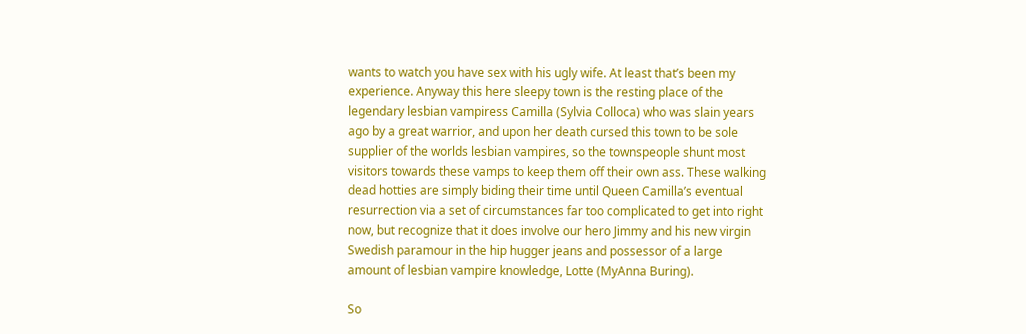wants to watch you have sex with his ugly wife. At least that’s been my experience. Anyway this here sleepy town is the resting place of the legendary lesbian vampiress Camilla (Sylvia Colloca) who was slain years ago by a great warrior, and upon her death cursed this town to be sole supplier of the worlds lesbian vampires, so the townspeople shunt most visitors towards these vamps to keep them off their own ass. These walking dead hotties are simply biding their time until Queen Camilla’s eventual resurrection via a set of circumstances far too complicated to get into right now, but recognize that it does involve our hero Jimmy and his new virgin Swedish paramour in the hip hugger jeans and possessor of a large amount of lesbian vampire knowledge, Lotte (MyAnna Buring).

So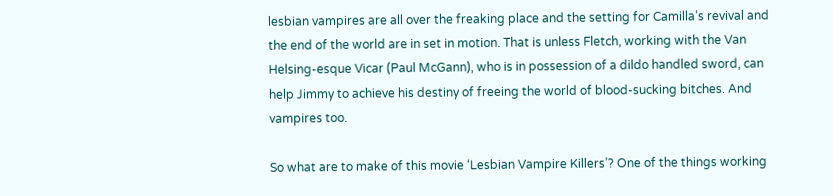lesbian vampires are all over the freaking place and the setting for Camilla’s revival and the end of the world are in set in motion. That is unless Fletch, working with the Van Helsing-esque Vicar (Paul McGann), who is in possession of a dildo handled sword, can help Jimmy to achieve his destiny of freeing the world of blood-sucking bitches. And vampires too.

So what are to make of this movie ‘Lesbian Vampire Killers’? One of the things working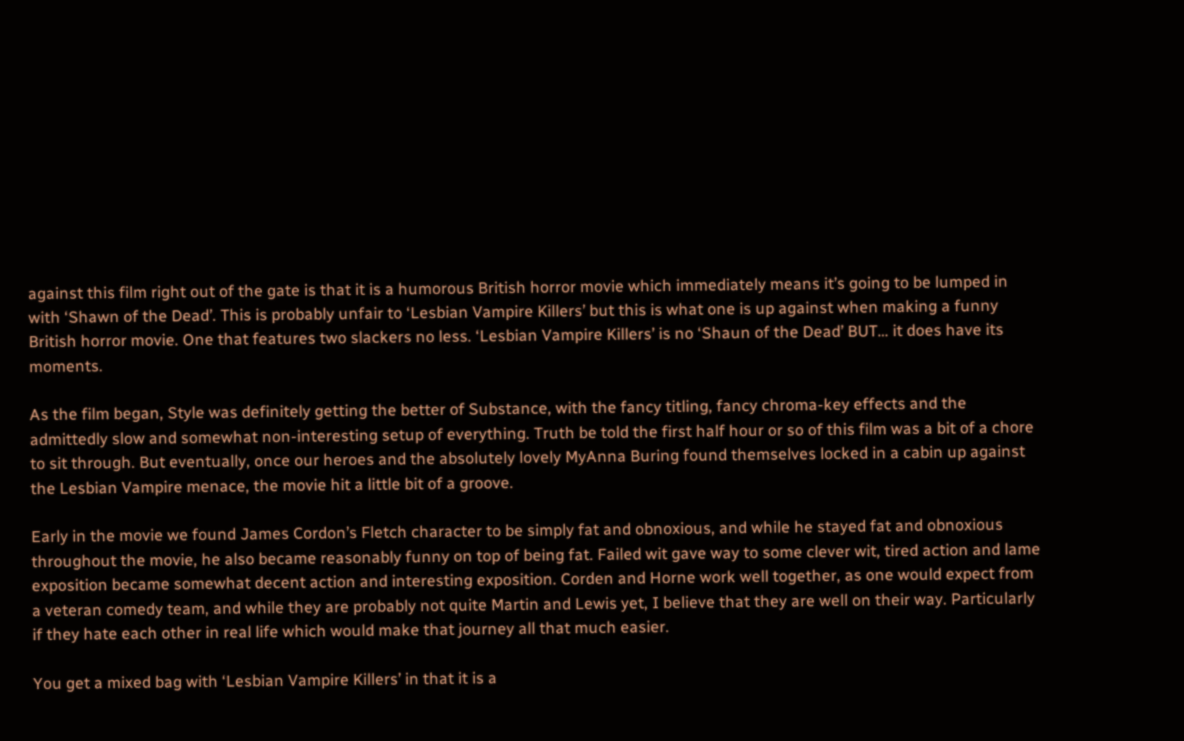against this film right out of the gate is that it is a humorous British horror movie which immediately means it’s going to be lumped in with ‘Shawn of the Dead’. This is probably unfair to ‘Lesbian Vampire Killers’ but this is what one is up against when making a funny British horror movie. One that features two slackers no less. ‘Lesbian Vampire Killers’ is no ‘Shaun of the Dead’ BUT… it does have its moments.

As the film began, Style was definitely getting the better of Substance, with the fancy titling, fancy chroma-key effects and the admittedly slow and somewhat non-interesting setup of everything. Truth be told the first half hour or so of this film was a bit of a chore to sit through. But eventually, once our heroes and the absolutely lovely MyAnna Buring found themselves locked in a cabin up against the Lesbian Vampire menace, the movie hit a little bit of a groove.

Early in the movie we found James Cordon’s Fletch character to be simply fat and obnoxious, and while he stayed fat and obnoxious throughout the movie, he also became reasonably funny on top of being fat. Failed wit gave way to some clever wit, tired action and lame exposition became somewhat decent action and interesting exposition. Corden and Horne work well together, as one would expect from a veteran comedy team, and while they are probably not quite Martin and Lewis yet, I believe that they are well on their way. Particularly if they hate each other in real life which would make that journey all that much easier.

You get a mixed bag with ‘Lesbian Vampire Killers’ in that it is a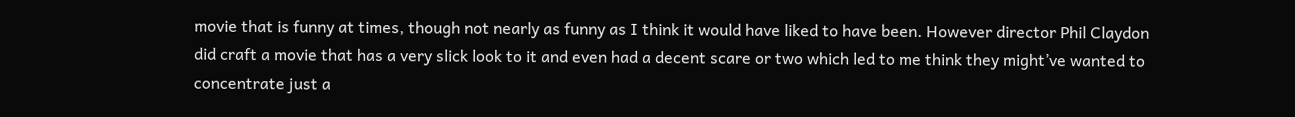movie that is funny at times, though not nearly as funny as I think it would have liked to have been. However director Phil Claydon did craft a movie that has a very slick look to it and even had a decent scare or two which led to me think they might’ve wanted to concentrate just a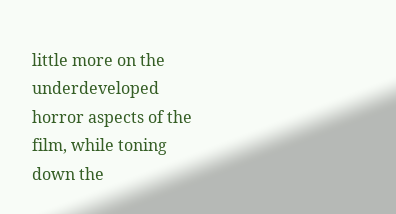little more on the underdeveloped horror aspects of the film, while toning down the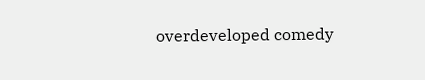overdeveloped comedy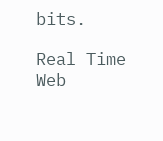bits.

Real Time Web